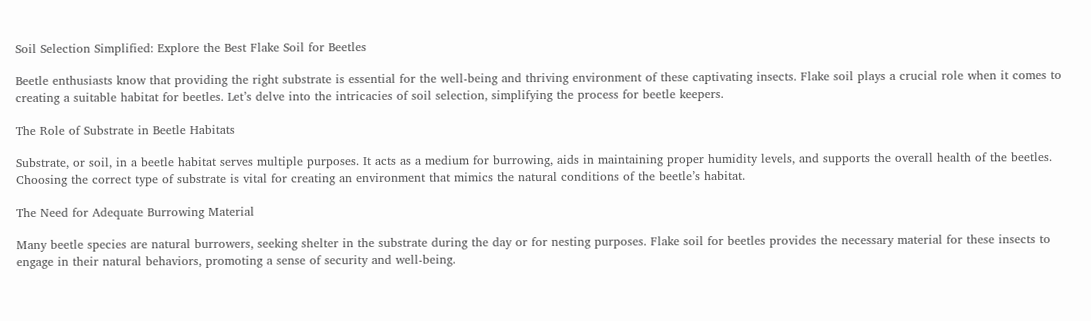Soil Selection Simplified: Explore the Best Flake Soil for Beetles

Beetle enthusiasts know that providing the right substrate is essential for the well-being and thriving environment of these captivating insects. Flake soil plays a crucial role when it comes to creating a suitable habitat for beetles. Let’s delve into the intricacies of soil selection, simplifying the process for beetle keepers.

The Role of Substrate in Beetle Habitats

Substrate, or soil, in a beetle habitat serves multiple purposes. It acts as a medium for burrowing, aids in maintaining proper humidity levels, and supports the overall health of the beetles. Choosing the correct type of substrate is vital for creating an environment that mimics the natural conditions of the beetle’s habitat.

The Need for Adequate Burrowing Material

Many beetle species are natural burrowers, seeking shelter in the substrate during the day or for nesting purposes. Flake soil for beetles provides the necessary material for these insects to engage in their natural behaviors, promoting a sense of security and well-being.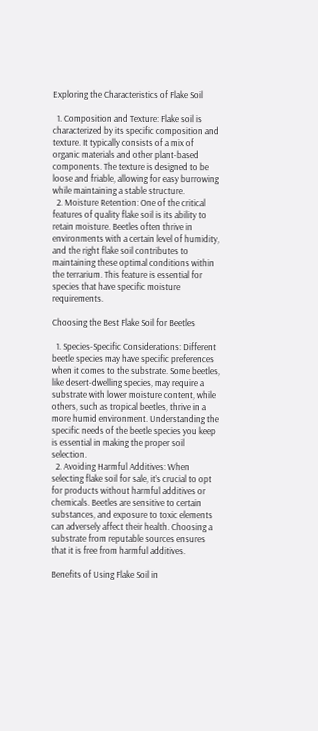Exploring the Characteristics of Flake Soil

  1. Composition and Texture: Flake soil is characterized by its specific composition and texture. It typically consists of a mix of organic materials and other plant-based components. The texture is designed to be loose and friable, allowing for easy burrowing while maintaining a stable structure.
  2. Moisture Retention: One of the critical features of quality flake soil is its ability to retain moisture. Beetles often thrive in environments with a certain level of humidity, and the right flake soil contributes to maintaining these optimal conditions within the terrarium. This feature is essential for species that have specific moisture requirements.

Choosing the Best Flake Soil for Beetles

  1. Species-Specific Considerations: Different beetle species may have specific preferences when it comes to the substrate. Some beetles, like desert-dwelling species, may require a substrate with lower moisture content, while others, such as tropical beetles, thrive in a more humid environment. Understanding the specific needs of the beetle species you keep is essential in making the proper soil selection.
  2. Avoiding Harmful Additives: When selecting flake soil for sale, it’s crucial to opt for products without harmful additives or chemicals. Beetles are sensitive to certain substances, and exposure to toxic elements can adversely affect their health. Choosing a substrate from reputable sources ensures that it is free from harmful additives.

Benefits of Using Flake Soil in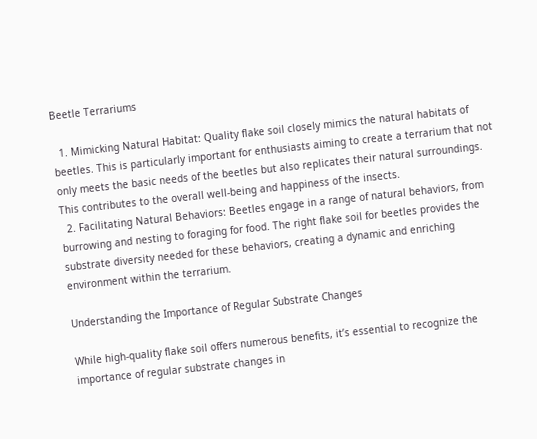Beetle Terrariums

  1. Mimicking Natural Habitat: Quality flake soil closely mimics the natural habitats of beetles. This is particularly important for enthusiasts aiming to create a terrarium that not only meets the basic needs of the beetles but also replicates their natural surroundings. This contributes to the overall well-being and happiness of the insects.
  2. Facilitating Natural Behaviors: Beetles engage in a range of natural behaviors, from burrowing and nesting to foraging for food. The right flake soil for beetles provides the substrate diversity needed for these behaviors, creating a dynamic and enriching environment within the terrarium.

Understanding the Importance of Regular Substrate Changes

While high-quality flake soil offers numerous benefits, it’s essential to recognize the importance of regular substrate changes in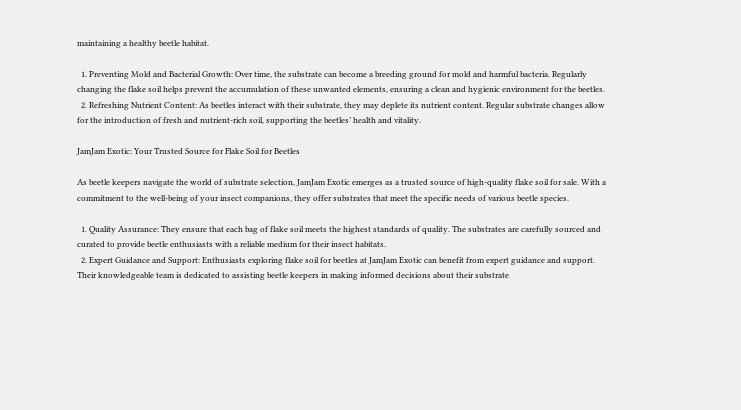maintaining a healthy beetle habitat.

  1. Preventing Mold and Bacterial Growth: Over time, the substrate can become a breeding ground for mold and harmful bacteria. Regularly changing the flake soil helps prevent the accumulation of these unwanted elements, ensuring a clean and hygienic environment for the beetles.
  2. Refreshing Nutrient Content: As beetles interact with their substrate, they may deplete its nutrient content. Regular substrate changes allow for the introduction of fresh and nutrient-rich soil, supporting the beetles’ health and vitality.

JamJam Exotic: Your Trusted Source for Flake Soil for Beetles

As beetle keepers navigate the world of substrate selection, JamJam Exotic emerges as a trusted source of high-quality flake soil for sale. With a commitment to the well-being of your insect companions, they offer substrates that meet the specific needs of various beetle species.

  1. Quality Assurance: They ensure that each bag of flake soil meets the highest standards of quality. The substrates are carefully sourced and curated to provide beetle enthusiasts with a reliable medium for their insect habitats.
  2. Expert Guidance and Support: Enthusiasts exploring flake soil for beetles at JamJam Exotic can benefit from expert guidance and support. Their knowledgeable team is dedicated to assisting beetle keepers in making informed decisions about their substrate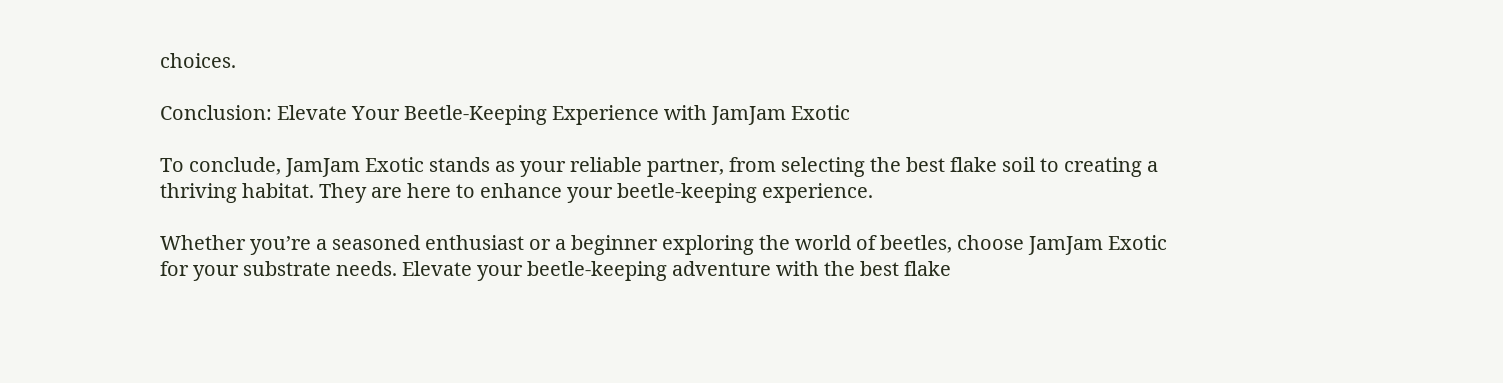choices.

Conclusion: Elevate Your Beetle-Keeping Experience with JamJam Exotic

To conclude, JamJam Exotic stands as your reliable partner, from selecting the best flake soil to creating a thriving habitat. They are here to enhance your beetle-keeping experience.

Whether you’re a seasoned enthusiast or a beginner exploring the world of beetles, choose JamJam Exotic for your substrate needs. Elevate your beetle-keeping adventure with the best flake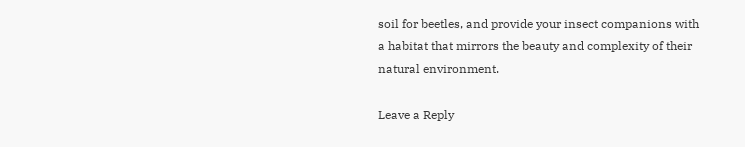soil for beetles, and provide your insect companions with a habitat that mirrors the beauty and complexity of their natural environment.

Leave a Reply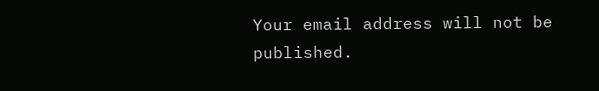Your email address will not be published.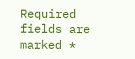Required fields are marked *